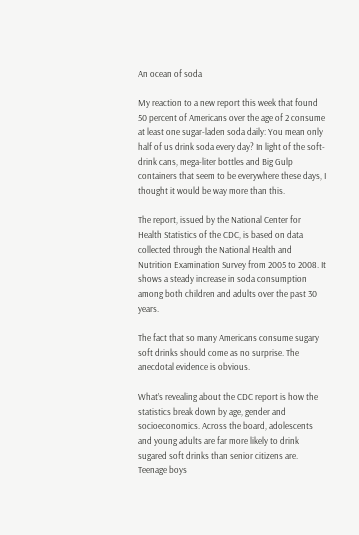An ocean of soda

My reaction to a new report this week that found 50 percent of Americans over the age of 2 consume at least one sugar-laden soda daily: You mean only half of us drink soda every day? In light of the soft-drink cans, mega-liter bottles and Big Gulp containers that seem to be everywhere these days, I thought it would be way more than this.

The report, issued by the National Center for Health Statistics of the CDC, is based on data collected through the National Health and Nutrition Examination Survey from 2005 to 2008. It shows a steady increase in soda consumption among both children and adults over the past 30 years.

The fact that so many Americans consume sugary soft drinks should come as no surprise. The anecdotal evidence is obvious.

What’s revealing about the CDC report is how the statistics break down by age, gender and socioeconomics. Across the board, adolescents and young adults are far more likely to drink sugared soft drinks than senior citizens are. Teenage boys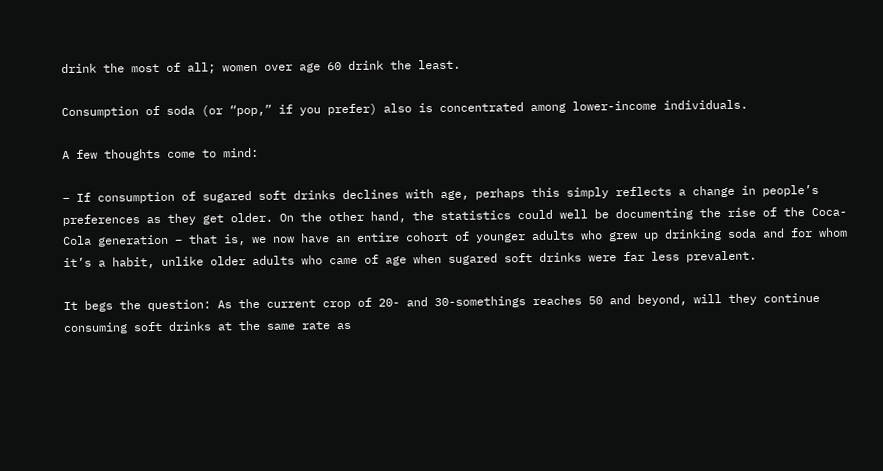drink the most of all; women over age 60 drink the least.

Consumption of soda (or “pop,” if you prefer) also is concentrated among lower-income individuals.

A few thoughts come to mind:

– If consumption of sugared soft drinks declines with age, perhaps this simply reflects a change in people’s preferences as they get older. On the other hand, the statistics could well be documenting the rise of the Coca-Cola generation – that is, we now have an entire cohort of younger adults who grew up drinking soda and for whom it’s a habit, unlike older adults who came of age when sugared soft drinks were far less prevalent.

It begs the question: As the current crop of 20- and 30-somethings reaches 50 and beyond, will they continue consuming soft drinks at the same rate as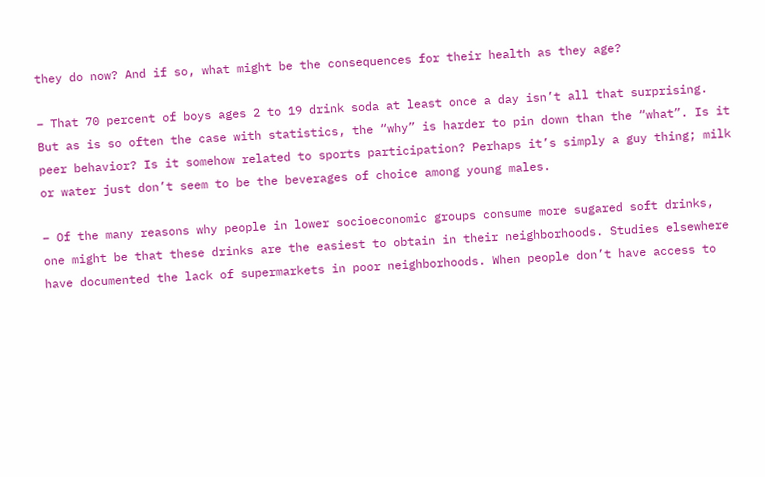they do now? And if so, what might be the consequences for their health as they age?

– That 70 percent of boys ages 2 to 19 drink soda at least once a day isn’t all that surprising. But as is so often the case with statistics, the “why” is harder to pin down than the “what”. Is it peer behavior? Is it somehow related to sports participation? Perhaps it’s simply a guy thing; milk or water just don’t seem to be the beverages of choice among young males.

– Of the many reasons why people in lower socioeconomic groups consume more sugared soft drinks, one might be that these drinks are the easiest to obtain in their neighborhoods. Studies elsewhere have documented the lack of supermarkets in poor neighborhoods. When people don’t have access to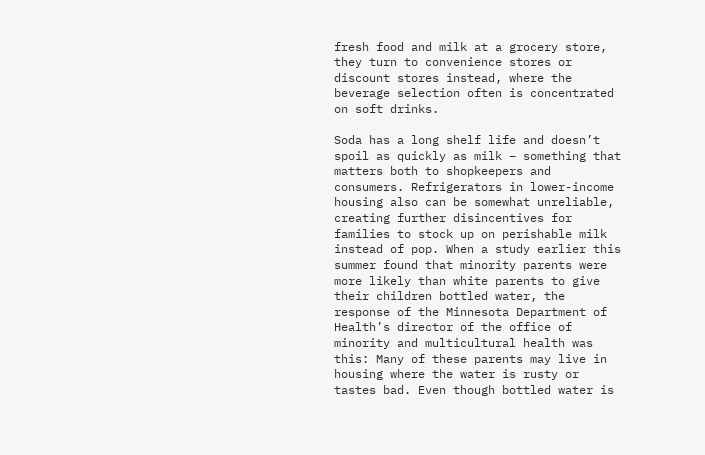fresh food and milk at a grocery store, they turn to convenience stores or discount stores instead, where the beverage selection often is concentrated on soft drinks.

Soda has a long shelf life and doesn’t spoil as quickly as milk – something that matters both to shopkeepers and consumers. Refrigerators in lower-income housing also can be somewhat unreliable, creating further disincentives for families to stock up on perishable milk instead of pop. When a study earlier this summer found that minority parents were more likely than white parents to give their children bottled water, the response of the Minnesota Department of Health’s director of the office of minority and multicultural health was this: Many of these parents may live in housing where the water is rusty or tastes bad. Even though bottled water is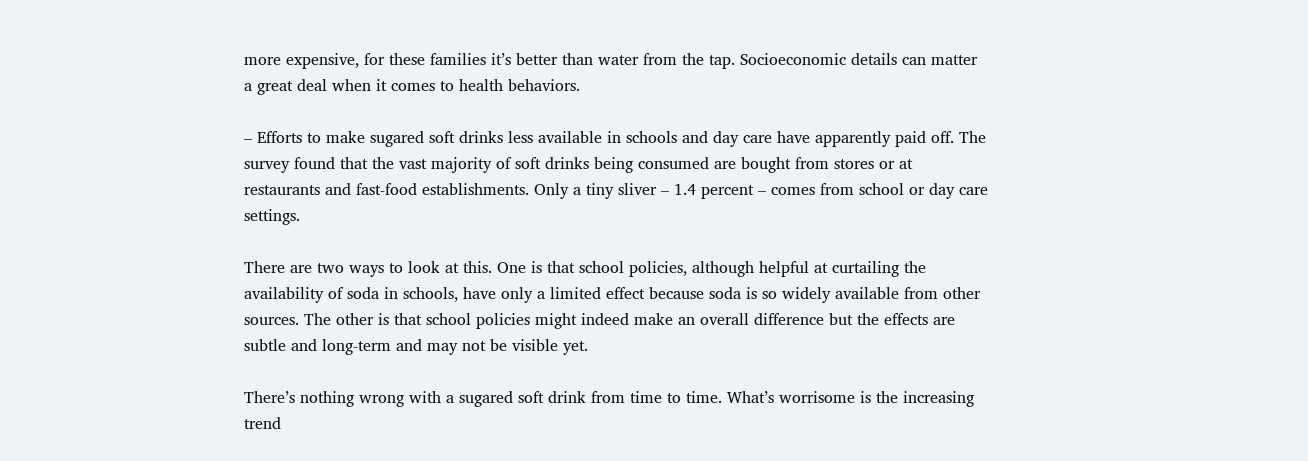more expensive, for these families it’s better than water from the tap. Socioeconomic details can matter a great deal when it comes to health behaviors.

– Efforts to make sugared soft drinks less available in schools and day care have apparently paid off. The survey found that the vast majority of soft drinks being consumed are bought from stores or at restaurants and fast-food establishments. Only a tiny sliver – 1.4 percent – comes from school or day care settings.

There are two ways to look at this. One is that school policies, although helpful at curtailing the availability of soda in schools, have only a limited effect because soda is so widely available from other sources. The other is that school policies might indeed make an overall difference but the effects are subtle and long-term and may not be visible yet.

There’s nothing wrong with a sugared soft drink from time to time. What’s worrisome is the increasing trend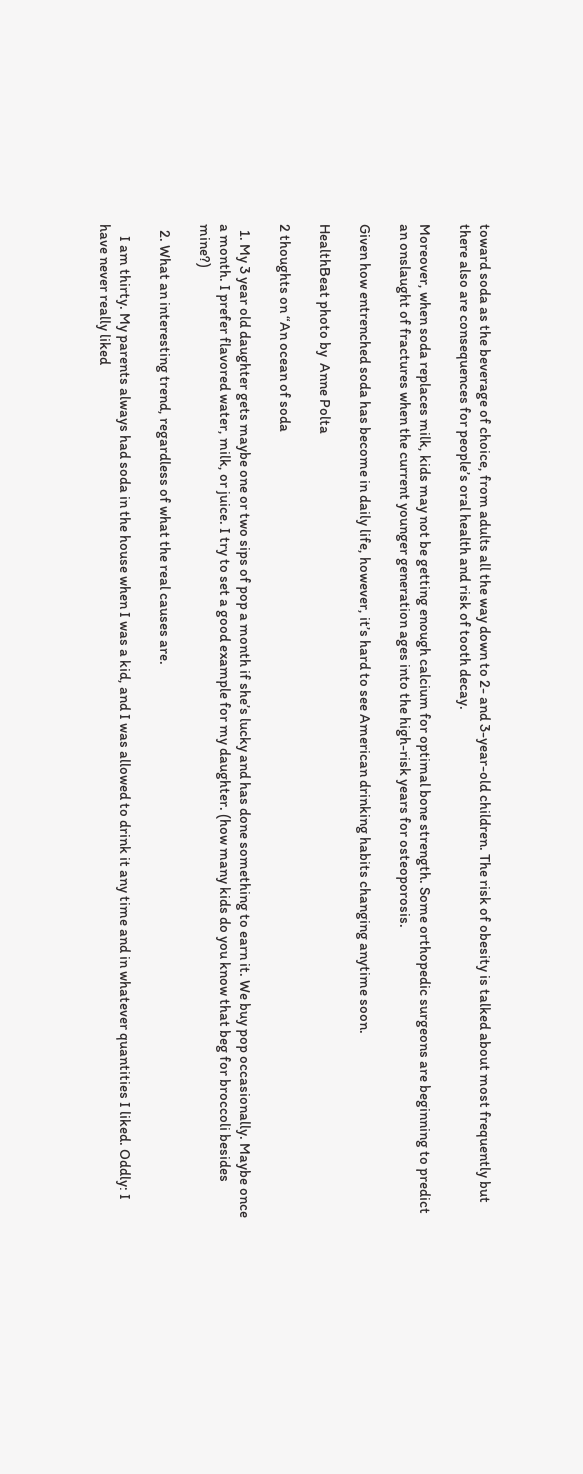toward soda as the beverage of choice, from adults all the way down to 2- and 3-year-old children. The risk of obesity is talked about most frequently but there also are consequences for people’s oral health and risk of tooth decay.

Moreover, when soda replaces milk, kids may not be getting enough calcium for optimal bone strength. Some orthopedic surgeons are beginning to predict an onslaught of fractures when the current younger generation ages into the high-risk years for osteoporosis.

Given how entrenched soda has become in daily life, however, it’s hard to see American drinking habits changing anytime soon.

HealthBeat photo by  Anne Polta

2 thoughts on “An ocean of soda

  1. My 3 year old daughter gets maybe one or two sips of pop a month if she’s lucky and has done something to earn it. We buy pop occasionally. Maybe once a month. I prefer flavored water, milk, or juice. I try to set a good example for my daughter. (how many kids do you know that beg for broccoli besides mine?)

  2. What an interesting trend, regardless of what the real causes are.

    I am thirty. My parents always had soda in the house when I was a kid, and I was allowed to drink it any time and in whatever quantities I liked. Oddly: I have never really liked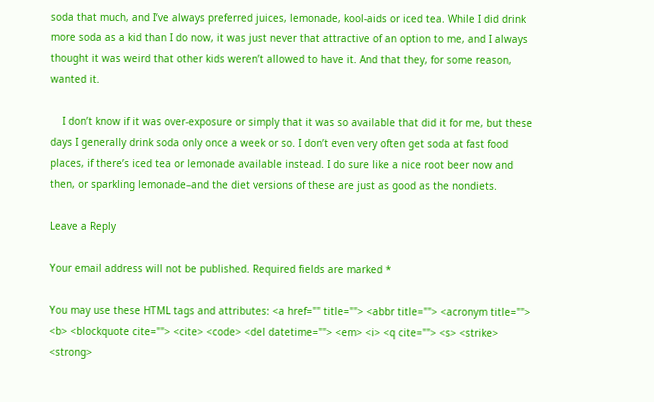soda that much, and I’ve always preferred juices, lemonade, kool-aids or iced tea. While I did drink more soda as a kid than I do now, it was just never that attractive of an option to me, and I always thought it was weird that other kids weren’t allowed to have it. And that they, for some reason, wanted it.

    I don’t know if it was over-exposure or simply that it was so available that did it for me, but these days I generally drink soda only once a week or so. I don’t even very often get soda at fast food places, if there’s iced tea or lemonade available instead. I do sure like a nice root beer now and then, or sparkling lemonade–and the diet versions of these are just as good as the nondiets.

Leave a Reply

Your email address will not be published. Required fields are marked *

You may use these HTML tags and attributes: <a href="" title=""> <abbr title=""> <acronym title=""> <b> <blockquote cite=""> <cite> <code> <del datetime=""> <em> <i> <q cite=""> <s> <strike> <strong>